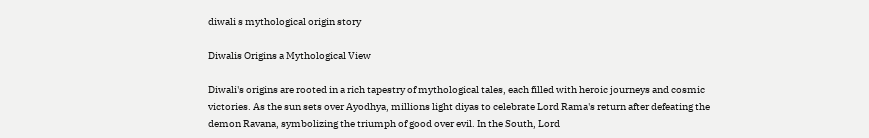diwali s mythological origin story

Diwalis Origins a Mythological View

Diwali's origins are rooted in a rich tapestry of mythological tales, each filled with heroic journeys and cosmic victories. As the sun sets over Ayodhya, millions light diyas to celebrate Lord Rama's return after defeating the demon Ravana, symbolizing the triumph of good over evil. In the South, Lord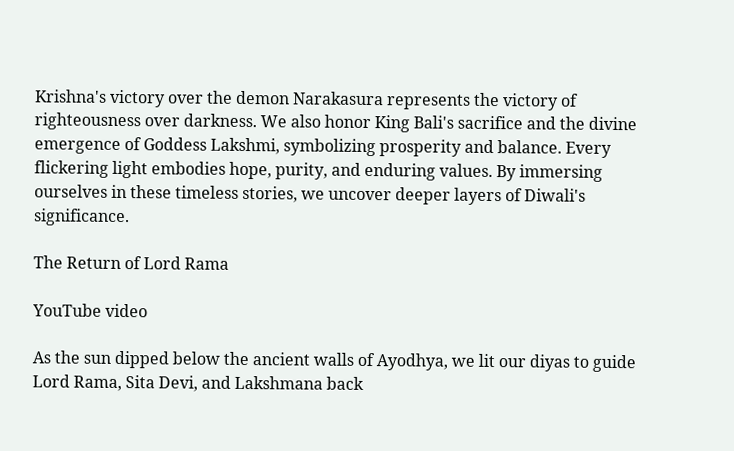Krishna's victory over the demon Narakasura represents the victory of righteousness over darkness. We also honor King Bali's sacrifice and the divine emergence of Goddess Lakshmi, symbolizing prosperity and balance. Every flickering light embodies hope, purity, and enduring values. By immersing ourselves in these timeless stories, we uncover deeper layers of Diwali's significance.

The Return of Lord Rama

YouTube video

As the sun dipped below the ancient walls of Ayodhya, we lit our diyas to guide Lord Rama, Sita Devi, and Lakshmana back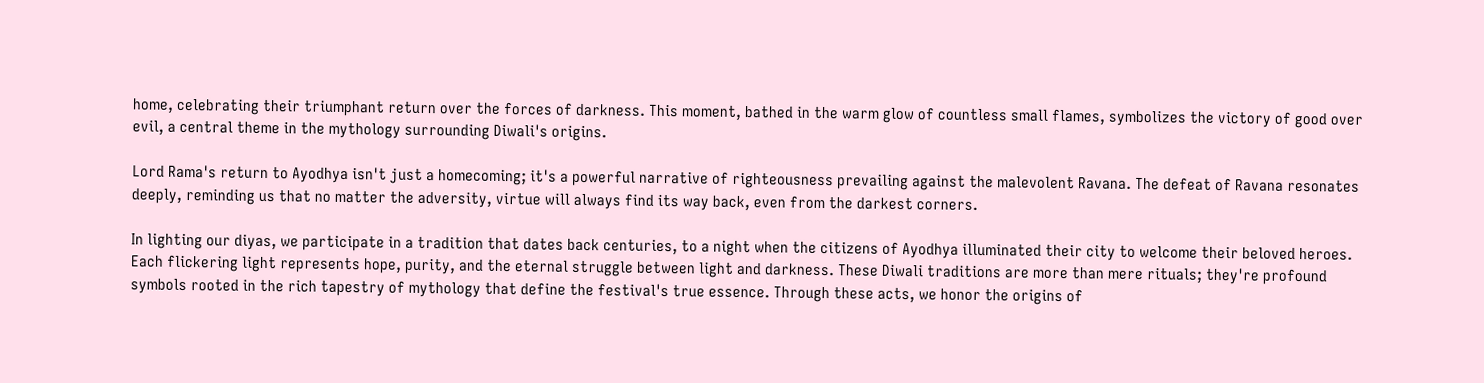home, celebrating their triumphant return over the forces of darkness. This moment, bathed in the warm glow of countless small flames, symbolizes the victory of good over evil, a central theme in the mythology surrounding Diwali's origins.

Lord Rama's return to Ayodhya isn't just a homecoming; it's a powerful narrative of righteousness prevailing against the malevolent Ravana. The defeat of Ravana resonates deeply, reminding us that no matter the adversity, virtue will always find its way back, even from the darkest corners.

In lighting our diyas, we participate in a tradition that dates back centuries, to a night when the citizens of Ayodhya illuminated their city to welcome their beloved heroes. Each flickering light represents hope, purity, and the eternal struggle between light and darkness. These Diwali traditions are more than mere rituals; they're profound symbols rooted in the rich tapestry of mythology that define the festival's true essence. Through these acts, we honor the origins of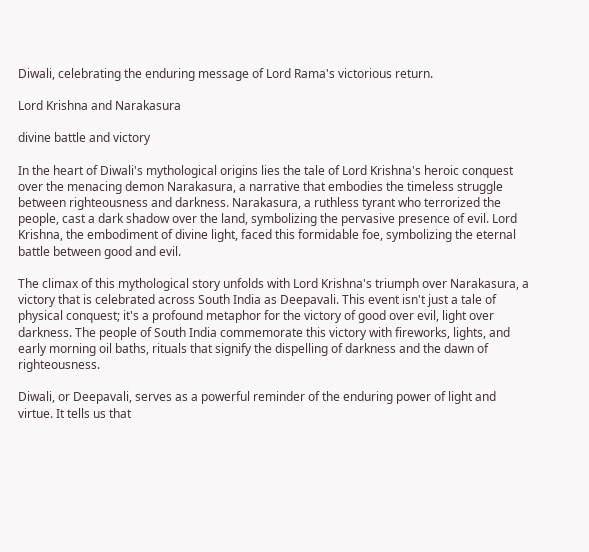Diwali, celebrating the enduring message of Lord Rama's victorious return.

Lord Krishna and Narakasura

divine battle and victory

In the heart of Diwali's mythological origins lies the tale of Lord Krishna's heroic conquest over the menacing demon Narakasura, a narrative that embodies the timeless struggle between righteousness and darkness. Narakasura, a ruthless tyrant who terrorized the people, cast a dark shadow over the land, symbolizing the pervasive presence of evil. Lord Krishna, the embodiment of divine light, faced this formidable foe, symbolizing the eternal battle between good and evil.

The climax of this mythological story unfolds with Lord Krishna's triumph over Narakasura, a victory that is celebrated across South India as Deepavali. This event isn't just a tale of physical conquest; it's a profound metaphor for the victory of good over evil, light over darkness. The people of South India commemorate this victory with fireworks, lights, and early morning oil baths, rituals that signify the dispelling of darkness and the dawn of righteousness.

Diwali, or Deepavali, serves as a powerful reminder of the enduring power of light and virtue. It tells us that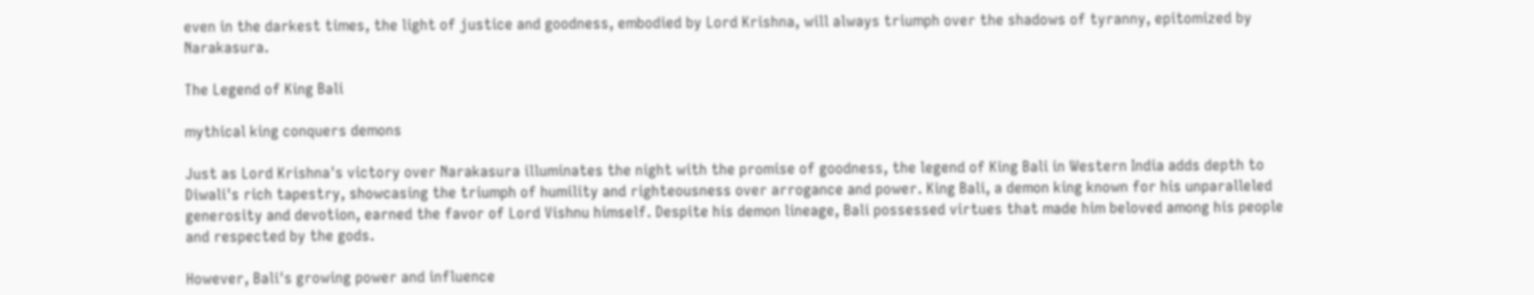even in the darkest times, the light of justice and goodness, embodied by Lord Krishna, will always triumph over the shadows of tyranny, epitomized by Narakasura.

The Legend of King Bali

mythical king conquers demons

Just as Lord Krishna's victory over Narakasura illuminates the night with the promise of goodness, the legend of King Bali in Western India adds depth to Diwali's rich tapestry, showcasing the triumph of humility and righteousness over arrogance and power. King Bali, a demon king known for his unparalleled generosity and devotion, earned the favor of Lord Vishnu himself. Despite his demon lineage, Bali possessed virtues that made him beloved among his people and respected by the gods.

However, Bali's growing power and influence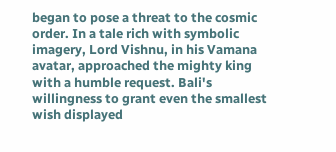began to pose a threat to the cosmic order. In a tale rich with symbolic imagery, Lord Vishnu, in his Vamana avatar, approached the mighty king with a humble request. Bali's willingness to grant even the smallest wish displayed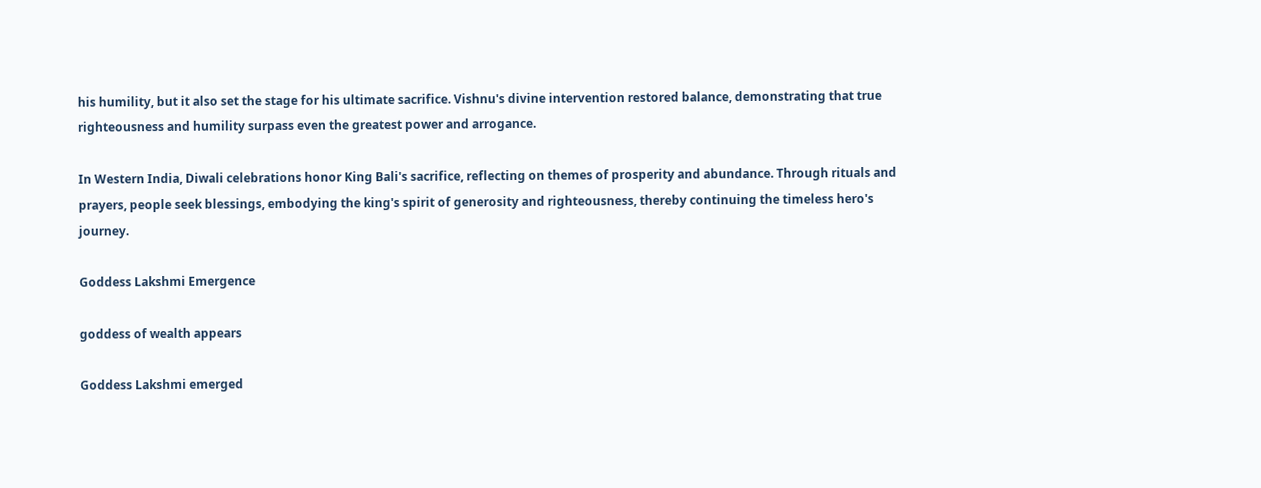his humility, but it also set the stage for his ultimate sacrifice. Vishnu's divine intervention restored balance, demonstrating that true righteousness and humility surpass even the greatest power and arrogance.

In Western India, Diwali celebrations honor King Bali's sacrifice, reflecting on themes of prosperity and abundance. Through rituals and prayers, people seek blessings, embodying the king's spirit of generosity and righteousness, thereby continuing the timeless hero's journey.

Goddess Lakshmi Emergence

goddess of wealth appears

Goddess Lakshmi emerged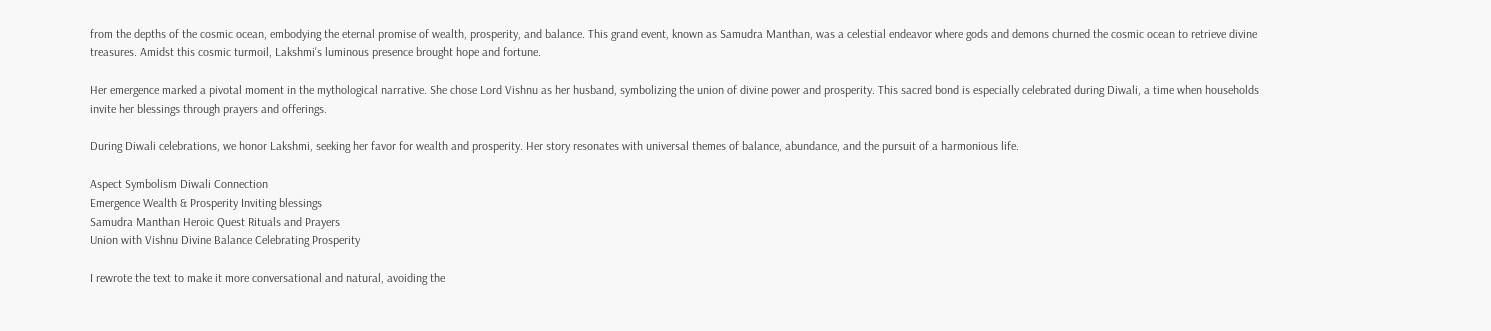from the depths of the cosmic ocean, embodying the eternal promise of wealth, prosperity, and balance. This grand event, known as Samudra Manthan, was a celestial endeavor where gods and demons churned the cosmic ocean to retrieve divine treasures. Amidst this cosmic turmoil, Lakshmi's luminous presence brought hope and fortune.

Her emergence marked a pivotal moment in the mythological narrative. She chose Lord Vishnu as her husband, symbolizing the union of divine power and prosperity. This sacred bond is especially celebrated during Diwali, a time when households invite her blessings through prayers and offerings.

During Diwali celebrations, we honor Lakshmi, seeking her favor for wealth and prosperity. Her story resonates with universal themes of balance, abundance, and the pursuit of a harmonious life.

Aspect Symbolism Diwali Connection
Emergence Wealth & Prosperity Inviting blessings
Samudra Manthan Heroic Quest Rituals and Prayers
Union with Vishnu Divine Balance Celebrating Prosperity

I rewrote the text to make it more conversational and natural, avoiding the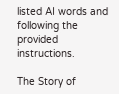listed AI words and following the provided instructions.

The Story of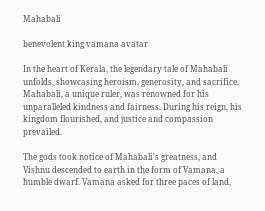Mahabali

benevolent king vamana avatar

In the heart of Kerala, the legendary tale of Mahabali unfolds, showcasing heroism, generosity, and sacrifice. Mahabali, a unique ruler, was renowned for his unparalleled kindness and fairness. During his reign, his kingdom flourished, and justice and compassion prevailed.

The gods took notice of Mahabali's greatness, and Vishnu descended to earth in the form of Vamana, a humble dwarf. Vamana asked for three paces of land,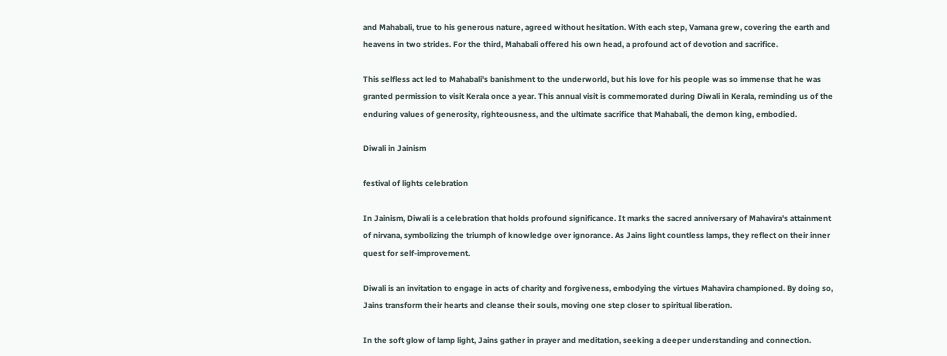and Mahabali, true to his generous nature, agreed without hesitation. With each step, Vamana grew, covering the earth and heavens in two strides. For the third, Mahabali offered his own head, a profound act of devotion and sacrifice.

This selfless act led to Mahabali's banishment to the underworld, but his love for his people was so immense that he was granted permission to visit Kerala once a year. This annual visit is commemorated during Diwali in Kerala, reminding us of the enduring values of generosity, righteousness, and the ultimate sacrifice that Mahabali, the demon king, embodied.

Diwali in Jainism

festival of lights celebration

In Jainism, Diwali is a celebration that holds profound significance. It marks the sacred anniversary of Mahavira's attainment of nirvana, symbolizing the triumph of knowledge over ignorance. As Jains light countless lamps, they reflect on their inner quest for self-improvement.

Diwali is an invitation to engage in acts of charity and forgiveness, embodying the virtues Mahavira championed. By doing so, Jains transform their hearts and cleanse their souls, moving one step closer to spiritual liberation.

In the soft glow of lamp light, Jains gather in prayer and meditation, seeking a deeper understanding and connection.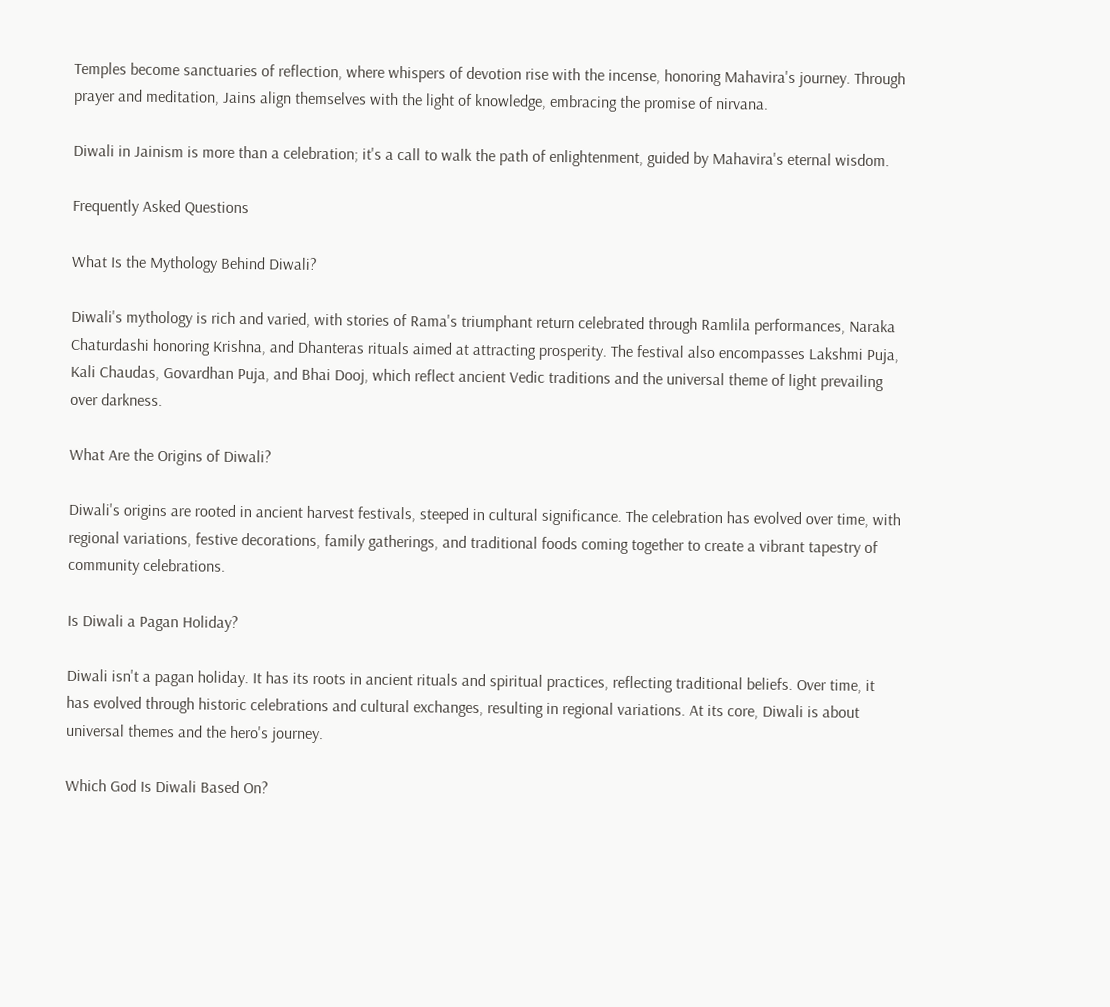Temples become sanctuaries of reflection, where whispers of devotion rise with the incense, honoring Mahavira's journey. Through prayer and meditation, Jains align themselves with the light of knowledge, embracing the promise of nirvana.

Diwali in Jainism is more than a celebration; it's a call to walk the path of enlightenment, guided by Mahavira's eternal wisdom.

Frequently Asked Questions

What Is the Mythology Behind Diwali?

Diwali's mythology is rich and varied, with stories of Rama's triumphant return celebrated through Ramlila performances, Naraka Chaturdashi honoring Krishna, and Dhanteras rituals aimed at attracting prosperity. The festival also encompasses Lakshmi Puja, Kali Chaudas, Govardhan Puja, and Bhai Dooj, which reflect ancient Vedic traditions and the universal theme of light prevailing over darkness.

What Are the Origins of Diwali?

Diwali's origins are rooted in ancient harvest festivals, steeped in cultural significance. The celebration has evolved over time, with regional variations, festive decorations, family gatherings, and traditional foods coming together to create a vibrant tapestry of community celebrations.

Is Diwali a Pagan Holiday?

Diwali isn't a pagan holiday. It has its roots in ancient rituals and spiritual practices, reflecting traditional beliefs. Over time, it has evolved through historic celebrations and cultural exchanges, resulting in regional variations. At its core, Diwali is about universal themes and the hero's journey.

Which God Is Diwali Based On?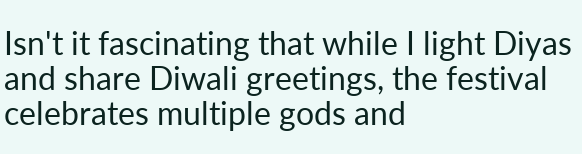Isn't it fascinating that while I light Diyas and share Diwali greetings, the festival celebrates multiple gods and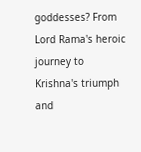goddesses? From Lord Rama's heroic journey to Krishna's triumph and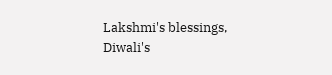Lakshmi's blessings, Diwali's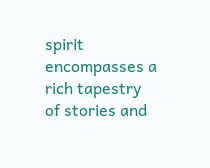spirit encompasses a rich tapestry of stories and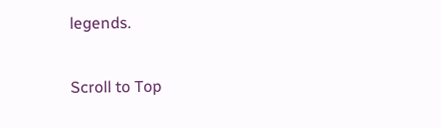legends.

Scroll to Top